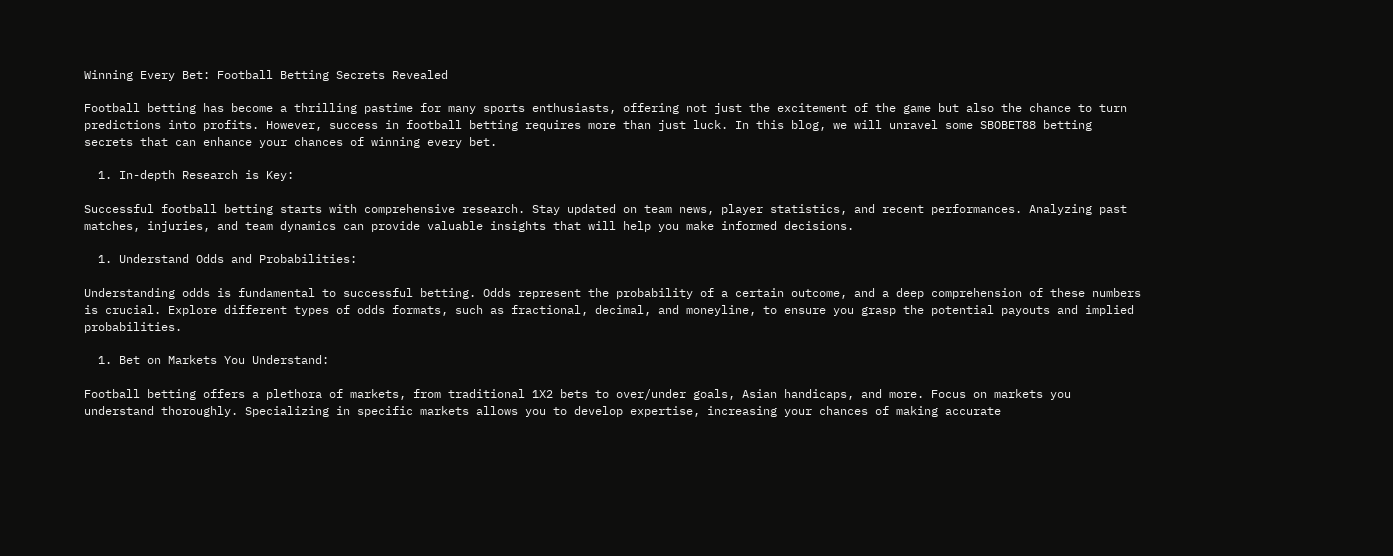Winning Every Bet: Football Betting Secrets Revealed

Football betting has become a thrilling pastime for many sports enthusiasts, offering not just the excitement of the game but also the chance to turn predictions into profits. However, success in football betting requires more than just luck. In this blog, we will unravel some SBOBET88 betting secrets that can enhance your chances of winning every bet.

  1. In-depth Research is Key:

Successful football betting starts with comprehensive research. Stay updated on team news, player statistics, and recent performances. Analyzing past matches, injuries, and team dynamics can provide valuable insights that will help you make informed decisions.

  1. Understand Odds and Probabilities:

Understanding odds is fundamental to successful betting. Odds represent the probability of a certain outcome, and a deep comprehension of these numbers is crucial. Explore different types of odds formats, such as fractional, decimal, and moneyline, to ensure you grasp the potential payouts and implied probabilities.

  1. Bet on Markets You Understand:

Football betting offers a plethora of markets, from traditional 1X2 bets to over/under goals, Asian handicaps, and more. Focus on markets you understand thoroughly. Specializing in specific markets allows you to develop expertise, increasing your chances of making accurate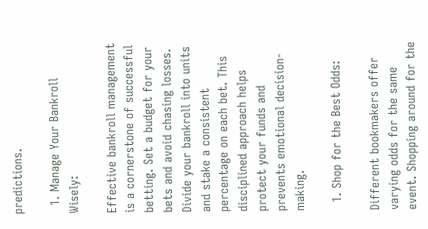predictions.

  1. Manage Your Bankroll Wisely:

Effective bankroll management is a cornerstone of successful betting. Set a budget for your bets and avoid chasing losses. Divide your bankroll into units and stake a consistent percentage on each bet. This disciplined approach helps protect your funds and prevents emotional decision-making.

  1. Shop for the Best Odds:

Different bookmakers offer varying odds for the same event. Shopping around for the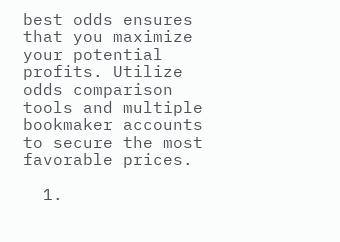best odds ensures that you maximize your potential profits. Utilize odds comparison tools and multiple bookmaker accounts to secure the most favorable prices.

  1.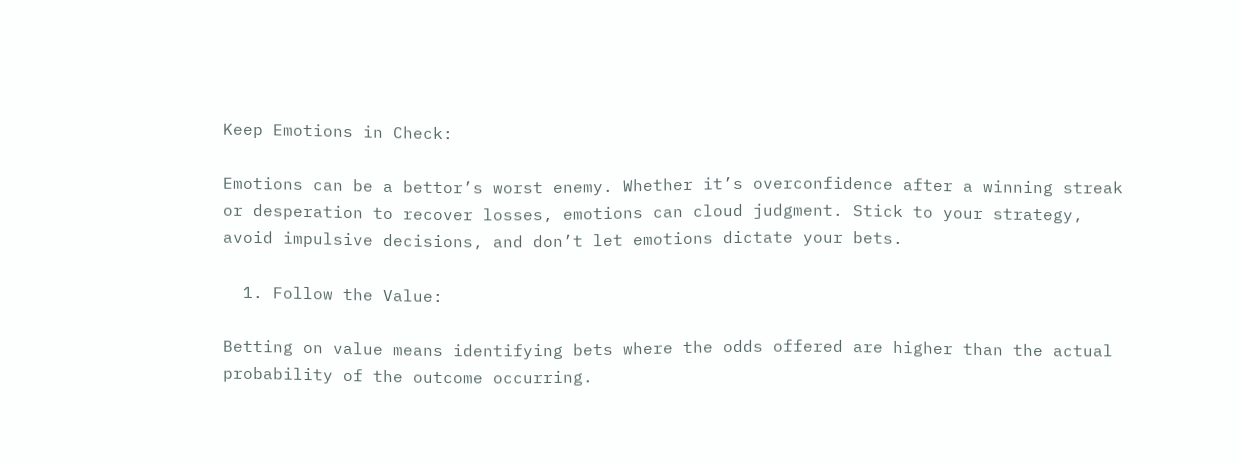Keep Emotions in Check:

Emotions can be a bettor’s worst enemy. Whether it’s overconfidence after a winning streak or desperation to recover losses, emotions can cloud judgment. Stick to your strategy, avoid impulsive decisions, and don’t let emotions dictate your bets.

  1. Follow the Value:

Betting on value means identifying bets where the odds offered are higher than the actual probability of the outcome occurring.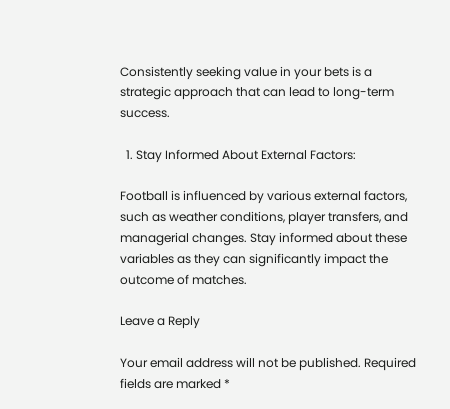Consistently seeking value in your bets is a strategic approach that can lead to long-term success.

  1. Stay Informed About External Factors:

Football is influenced by various external factors, such as weather conditions, player transfers, and managerial changes. Stay informed about these variables as they can significantly impact the outcome of matches.

Leave a Reply

Your email address will not be published. Required fields are marked *